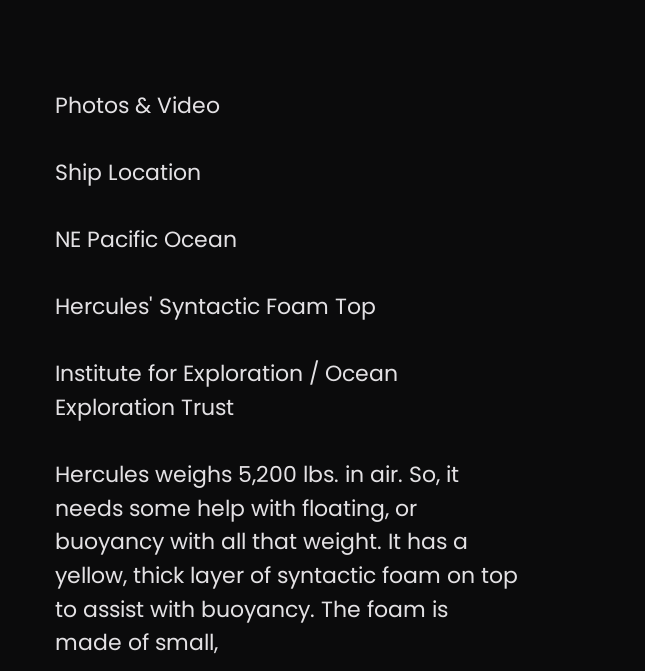Photos & Video

Ship Location

NE Pacific Ocean

Hercules' Syntactic Foam Top

Institute for Exploration / Ocean Exploration Trust

Hercules weighs 5,200 lbs. in air. So, it needs some help with floating, or buoyancy with all that weight. It has a yellow, thick layer of syntactic foam on top to assist with buoyancy. The foam is made of small,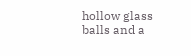hollow glass balls and a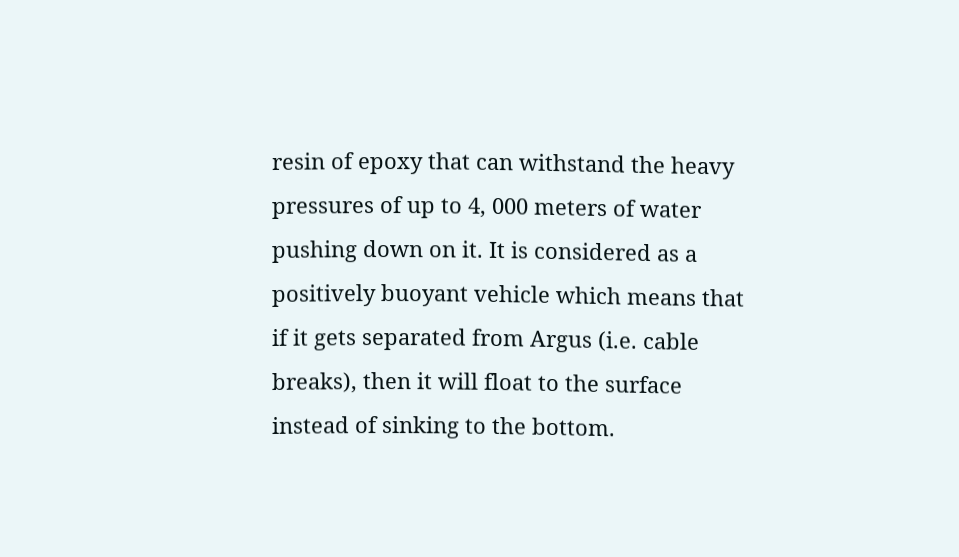resin of epoxy that can withstand the heavy pressures of up to 4, 000 meters of water pushing down on it. It is considered as a positively buoyant vehicle which means that if it gets separated from Argus (i.e. cable breaks), then it will float to the surface instead of sinking to the bottom.